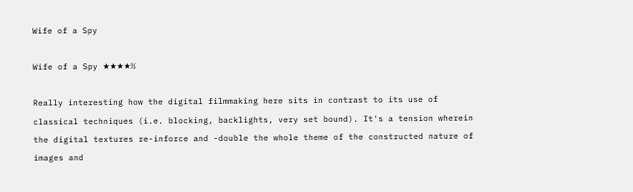Wife of a Spy

Wife of a Spy ★★★★½

Really interesting how the digital filmmaking here sits in contrast to its use of classical techniques (i.e. blocking, backlights, very set bound). It's a tension wherein the digital textures re-inforce and -double the whole theme of the constructed nature of images and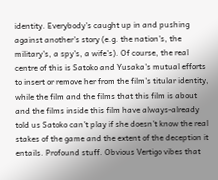identity. Everybody's caught up in and pushing against another's story (e.g. the nation's, the military's, a spy's, a wife's). Of course, the real centre of this is Satoko and Yusaka's mutual efforts to insert or remove her from the film's titular identity, while the film and the films that this film is about and the films inside this film have always-already told us Satoko can't play if she doesn't know the real stakes of the game and the extent of the deception it entails. Profound stuff. Obvious Vertigo vibes that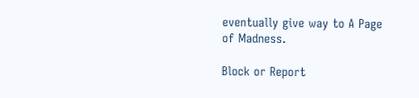eventually give way to A Page of Madness.

Block or Report